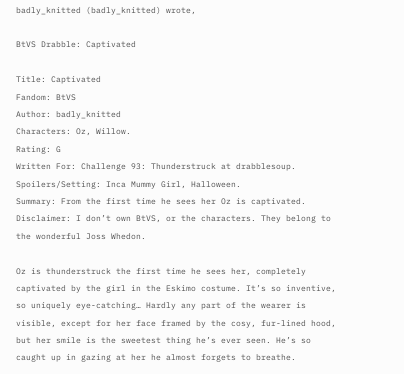badly_knitted (badly_knitted) wrote,

BtVS Drabble: Captivated

Title: Captivated
Fandom: BtVS
Author: badly_knitted
Characters: Oz, Willow.
Rating: G
Written For: Challenge 93: Thunderstruck at drabblesoup.
Spoilers/Setting: Inca Mummy Girl, Halloween.
Summary: From the first time he sees her Oz is captivated.
Disclaimer: I don’t own BtVS, or the characters. They belong to the wonderful Joss Whedon.

Oz is thunderstruck the first time he sees her, completely captivated by the girl in the Eskimo costume. It’s so inventive, so uniquely eye-catching… Hardly any part of the wearer is visible, except for her face framed by the cosy, fur-lined hood, but her smile is the sweetest thing he’s ever seen. He’s so caught up in gazing at her he almost forgets to breathe.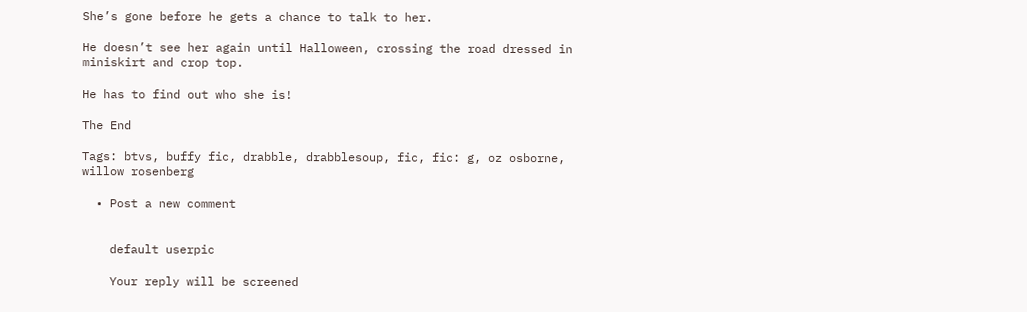She’s gone before he gets a chance to talk to her.

He doesn’t see her again until Halloween, crossing the road dressed in miniskirt and crop top.

He has to find out who she is!

The End

Tags: btvs, buffy fic, drabble, drabblesoup, fic, fic: g, oz osborne, willow rosenberg

  • Post a new comment


    default userpic

    Your reply will be screened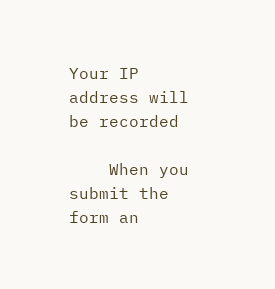Your IP address will be recorded

    When you submit the form an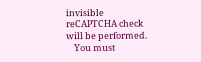invisible reCAPTCHA check will be performed.
    You must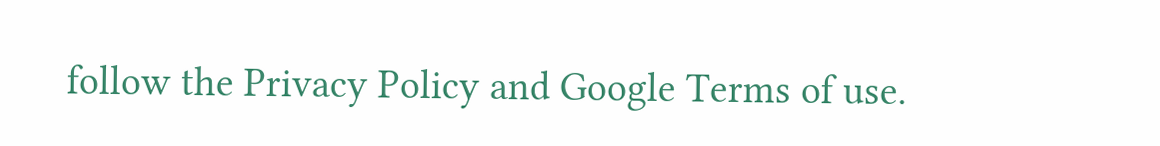follow the Privacy Policy and Google Terms of use.